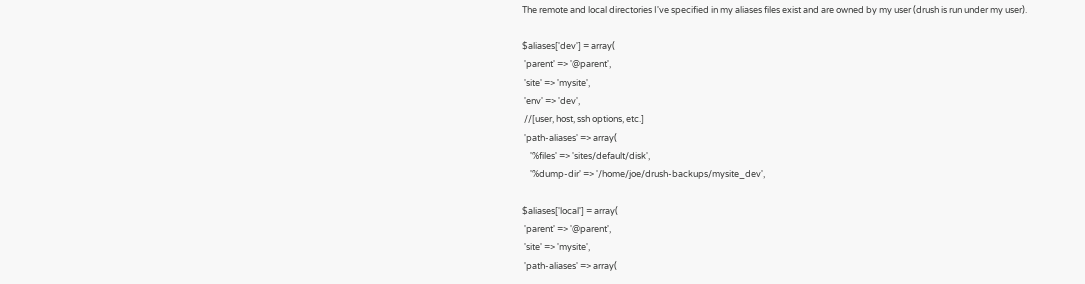The remote and local directories I've specified in my aliases files exist and are owned by my user (drush is run under my user).

$aliases['dev'] = array(
 'parent' => '@parent',
 'site' => 'mysite',
 'env' => 'dev',
 //[user, host, ssh options, etc.]
 'path-aliases' => array(
    '%files' => 'sites/default/disk',
    '%dump-dir' => '/home/joe/drush-backups/mysite_dev',

$aliases['local'] = array(
 'parent' => '@parent',
 'site' => 'mysite',
 'path-aliases' => array(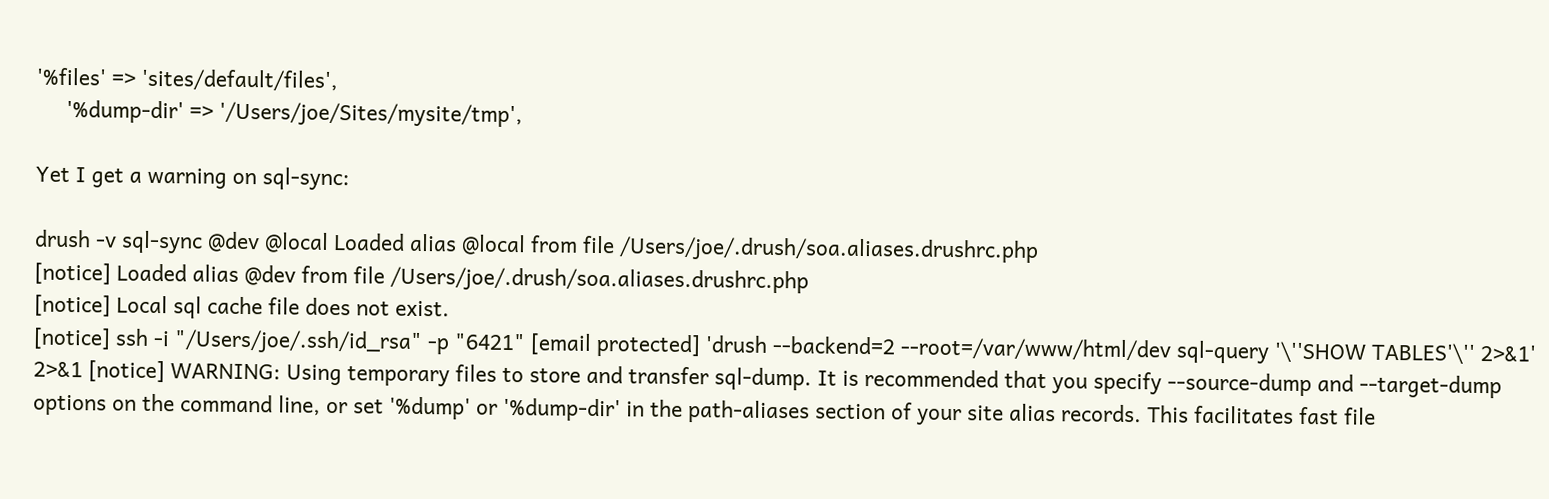'%files' => 'sites/default/files',
     '%dump-dir' => '/Users/joe/Sites/mysite/tmp',

Yet I get a warning on sql-sync:

drush -v sql-sync @dev @local Loaded alias @local from file /Users/joe/.drush/soa.aliases.drushrc.php
[notice] Loaded alias @dev from file /Users/joe/.drush/soa.aliases.drushrc.php
[notice] Local sql cache file does not exist.
[notice] ssh -i "/Users/joe/.ssh/id_rsa" -p "6421" [email protected] 'drush --backend=2 --root=/var/www/html/dev sql-query '\''SHOW TABLES'\'' 2>&1' 2>&1 [notice] WARNING: Using temporary files to store and transfer sql-dump. It is recommended that you specify --source-dump and --target-dump options on the command line, or set '%dump' or '%dump-dir' in the path-aliases section of your site alias records. This facilitates fast file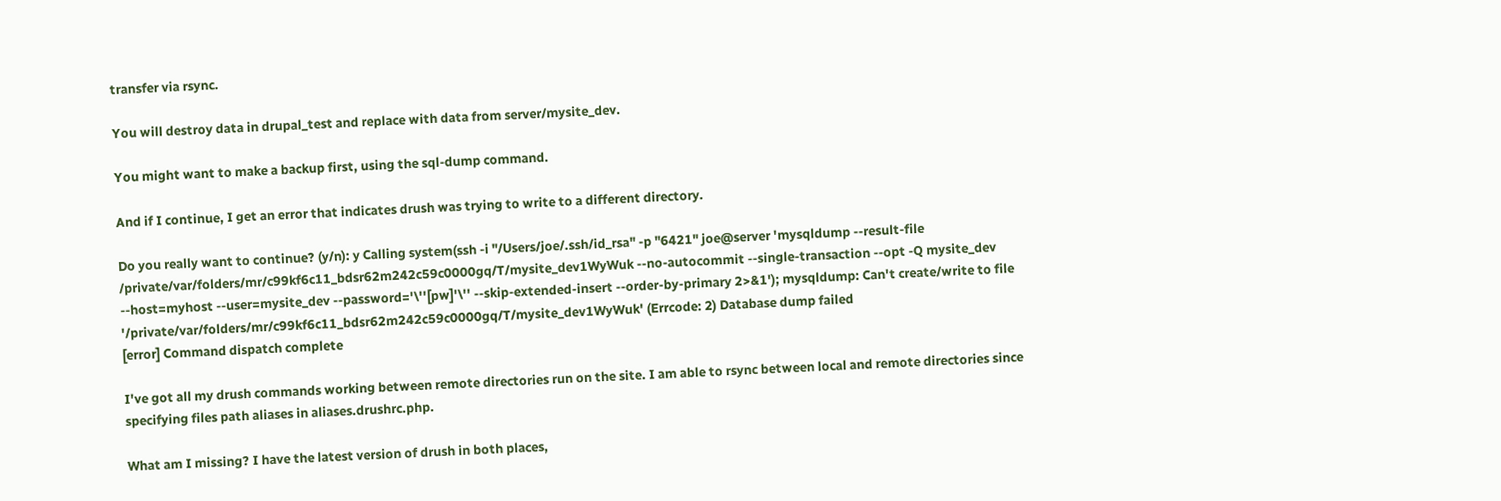transfer via rsync.

You will destroy data in drupal_test and replace with data from server/mysite_dev.

You might want to make a backup first, using the sql-dump command.

And if I continue, I get an error that indicates drush was trying to write to a different directory.

Do you really want to continue? (y/n): y Calling system(ssh -i "/Users/joe/.ssh/id_rsa" -p "6421" joe@server 'mysqldump --result-file /private/var/folders/mr/c99kf6c11_bdsr62m242c59c0000gq/T/mysite_dev1WyWuk --no-autocommit --single-transaction --opt -Q mysite_dev --host=myhost --user=mysite_dev --password='\''[pw]'\'' --skip-extended-insert --order-by-primary 2>&1'); mysqldump: Can't create/write to file '/private/var/folders/mr/c99kf6c11_bdsr62m242c59c0000gq/T/mysite_dev1WyWuk' (Errcode: 2) Database dump failed
[error] Command dispatch complete

I've got all my drush commands working between remote directories run on the site. I am able to rsync between local and remote directories since specifying files path aliases in aliases.drushrc.php.

What am I missing? I have the latest version of drush in both places,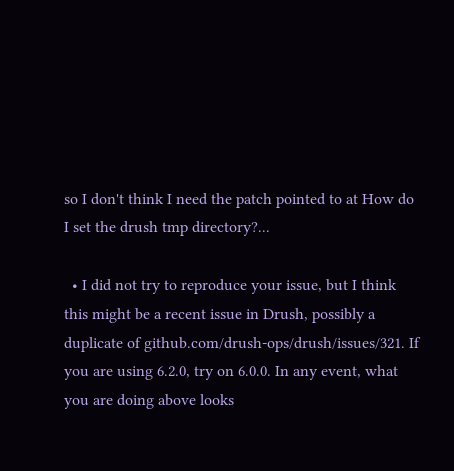so I don't think I need the patch pointed to at How do I set the drush tmp directory?...

  • I did not try to reproduce your issue, but I think this might be a recent issue in Drush, possibly a duplicate of github.com/drush-ops/drush/issues/321. If you are using 6.2.0, try on 6.0.0. In any event, what you are doing above looks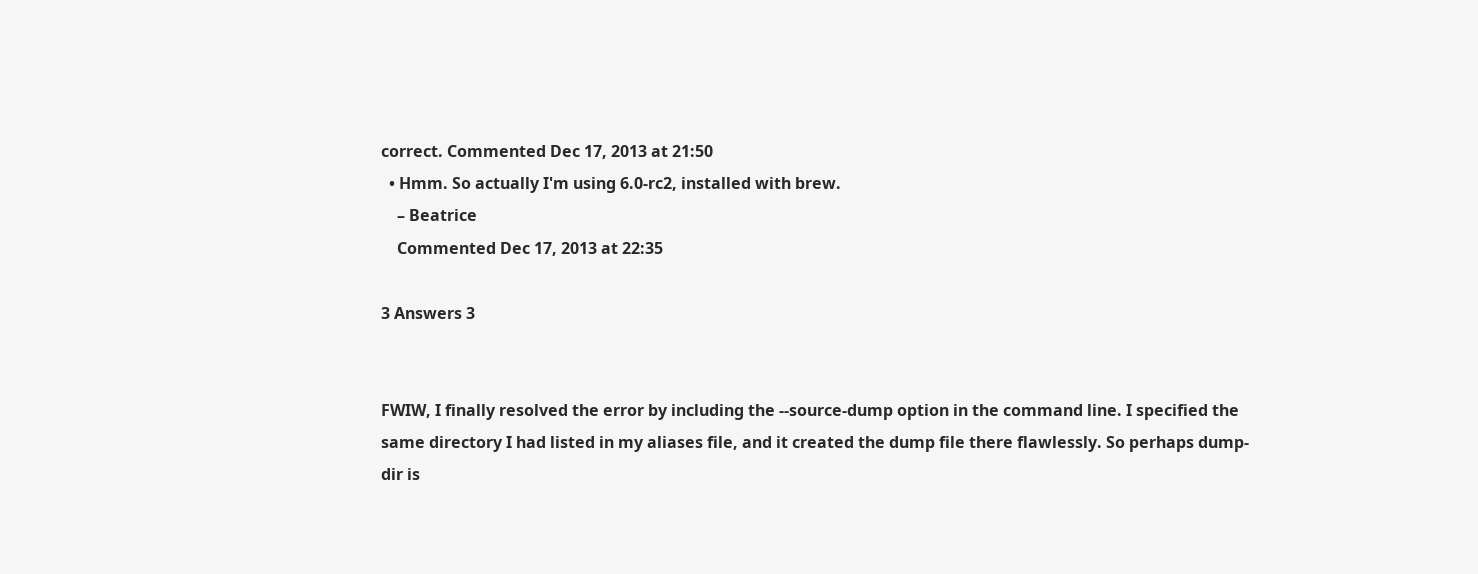correct. Commented Dec 17, 2013 at 21:50
  • Hmm. So actually I'm using 6.0-rc2, installed with brew.
    – Beatrice
    Commented Dec 17, 2013 at 22:35

3 Answers 3


FWIW, I finally resolved the error by including the --source-dump option in the command line. I specified the same directory I had listed in my aliases file, and it created the dump file there flawlessly. So perhaps dump-dir is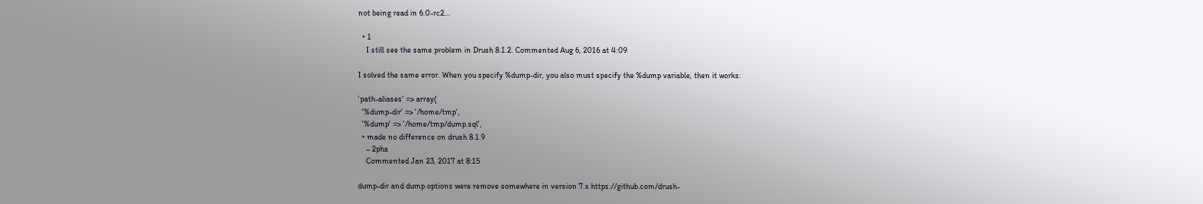not being read in 6.0-rc2...

  • 1
    I still see the same problem in Drush 8.1.2. Commented Aug 6, 2016 at 4:09

I solved the same error. When you specify %dump-dir, you also must specify the %dump variable, then it works:

'path-aliases' => array(
  '%dump-dir' => '/home/tmp',
  '%dump' => '/home/tmp/dump.sql',
  • made no difference on drush 8.1.9
    – 2pha
    Commented Jan 23, 2017 at 8:15

dump-dir and dump options were remove somewhere in version 7.x https://github.com/drush-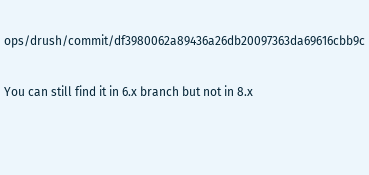ops/drush/commit/df3980062a89436a26db20097363da69616cbb9c

You can still find it in 6.x branch but not in 8.x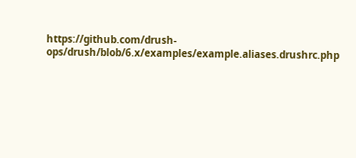https://github.com/drush-ops/drush/blob/6.x/examples/example.aliases.drushrc.php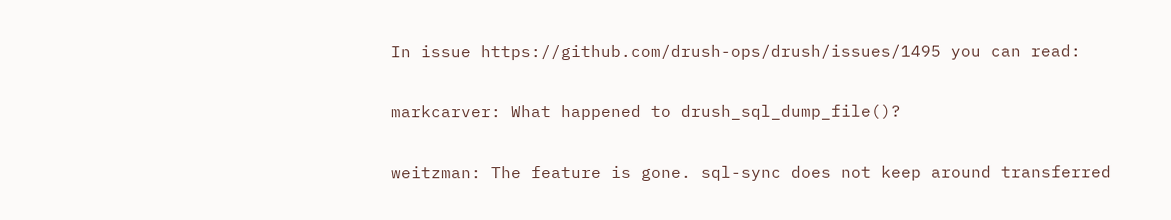In issue https://github.com/drush-ops/drush/issues/1495 you can read:

markcarver: What happened to drush_sql_dump_file()?

weitzman: The feature is gone. sql-sync does not keep around transferred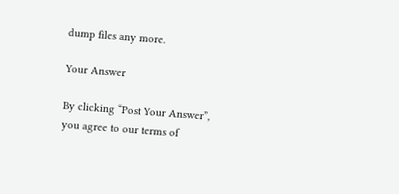dump files any more.

Your Answer

By clicking “Post Your Answer”, you agree to our terms of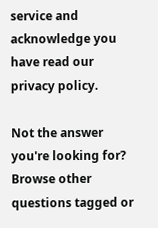service and acknowledge you have read our privacy policy.

Not the answer you're looking for? Browse other questions tagged or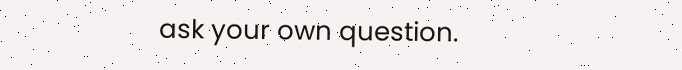ask your own question.